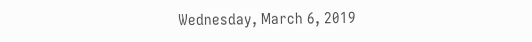Wednesday, March 6, 2019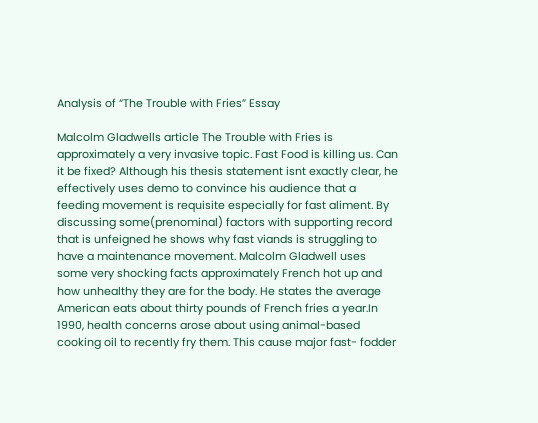Analysis of “The Trouble with Fries” Essay

Malcolm Gladwells article The Trouble with Fries is approximately a very invasive topic. Fast Food is killing us. Can it be fixed? Although his thesis statement isnt exactly clear, he effectively uses demo to convince his audience that a feeding movement is requisite especially for fast aliment. By discussing some(prenominal) factors with supporting record that is unfeigned he shows why fast viands is struggling to have a maintenance movement. Malcolm Gladwell uses some very shocking facts approximately French hot up and how unhealthy they are for the body. He states the average American eats about thirty pounds of French fries a year.In 1990, health concerns arose about using animal-based cooking oil to recently fry them. This cause major fast- fodder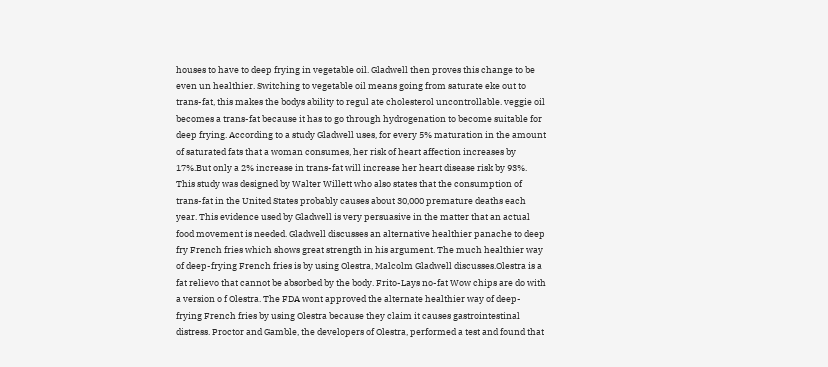houses to have to deep frying in vegetable oil. Gladwell then proves this change to be even un healthier. Switching to vegetable oil means going from saturate eke out to trans-fat, this makes the bodys ability to regul ate cholesterol uncontrollable. veggie oil becomes a trans-fat because it has to go through hydrogenation to become suitable for deep frying. According to a study Gladwell uses, for every 5% maturation in the amount of saturated fats that a woman consumes, her risk of heart affection increases by 17%.But only a 2% increase in trans-fat will increase her heart disease risk by 93%. This study was designed by Walter Willett who also states that the consumption of trans-fat in the United States probably causes about 30,000 premature deaths each year. This evidence used by Gladwell is very persuasive in the matter that an actual food movement is needed. Gladwell discusses an alternative healthier panache to deep fry French fries which shows great strength in his argument. The much healthier way of deep-frying French fries is by using Olestra, Malcolm Gladwell discusses.Olestra is a fat relievo that cannot be absorbed by the body. Frito-Lays no-fat Wow chips are do with a version o f Olestra. The FDA wont approved the alternate healthier way of deep-frying French fries by using Olestra because they claim it causes gastrointestinal distress. Proctor and Gamble, the developers of Olestra, performed a test and found that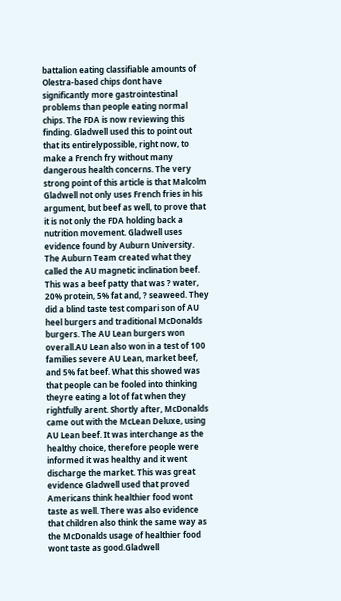battalion eating classifiable amounts of Olestra-based chips dont have significantly more gastrointestinal problems than people eating normal chips. The FDA is now reviewing this finding. Gladwell used this to point out that its entirelypossible, right now, to make a French fry without many dangerous health concerns. The very strong point of this article is that Malcolm Gladwell not only uses French fries in his argument, but beef as well, to prove that it is not only the FDA holding back a nutrition movement. Gladwell uses evidence found by Auburn University. The Auburn Team created what they called the AU magnetic inclination beef. This was a beef patty that was ? water, 20% protein, 5% fat and, ? seaweed. They did a blind taste test compari son of AU heel burgers and traditional McDonalds burgers. The AU Lean burgers won overall.AU Lean also won in a test of 100 families severe AU Lean, market beef, and 5% fat beef. What this showed was that people can be fooled into thinking theyre eating a lot of fat when they rightfully arent. Shortly after, McDonalds came out with the McLean Deluxe, using AU Lean beef. It was interchange as the healthy choice, therefore people were informed it was healthy and it went discharge the market. This was great evidence Gladwell used that proved Americans think healthier food wont taste as well. There was also evidence that children also think the same way as the McDonalds usage of healthier food wont taste as good.Gladwell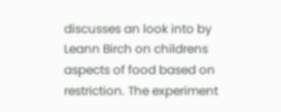discusses an look into by Leann Birch on childrens aspects of food based on restriction. The experiment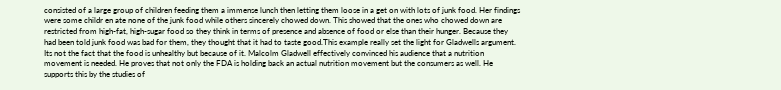consisted of a large group of children feeding them a immense lunch then letting them loose in a get on with lots of junk food. Her findings were some childr en ate none of the junk food while others sincerely chowed down. This showed that the ones who chowed down are restricted from high-fat, high-sugar food so they think in terms of presence and absence of food or else than their hunger. Because they had been told junk food was bad for them, they thought that it had to taste good.This example really set the light for Gladwells argument. Its not the fact that the food is unhealthy but because of it. Malcolm Gladwell effectively convinced his audience that a nutrition movement is needed. He proves that not only the FDA is holding back an actual nutrition movement but the consumers as well. He supports this by the studies of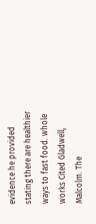evidence he provided stating there are healthier ways to fast food. whole works Cited Gladwell, Malcolm. The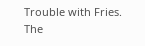Trouble with Fries. The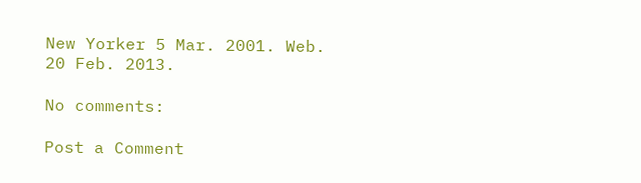New Yorker 5 Mar. 2001. Web. 20 Feb. 2013.

No comments:

Post a Comment